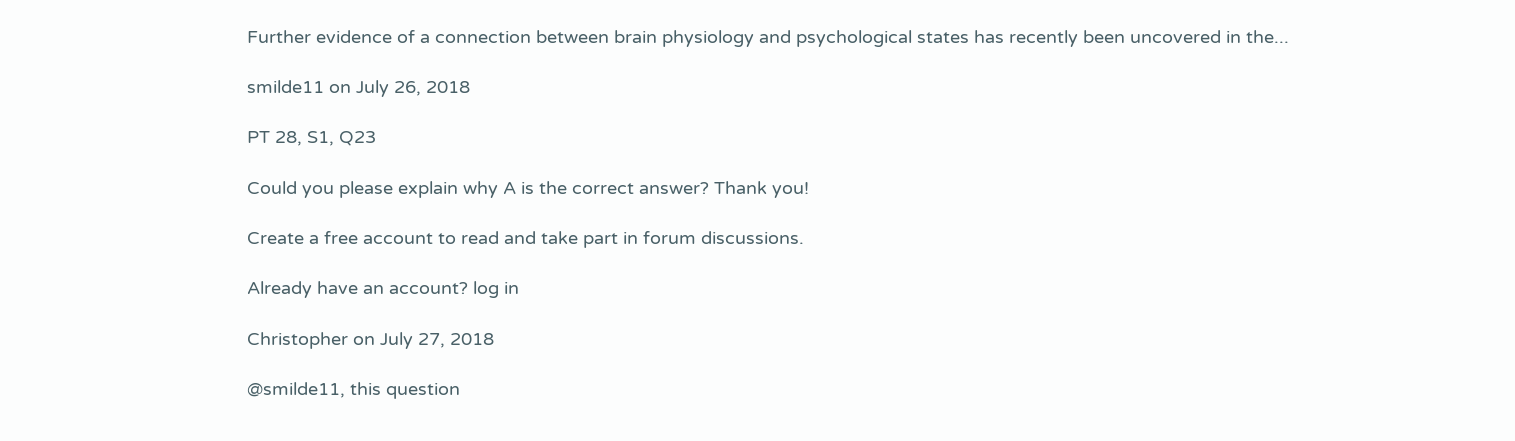Further evidence of a connection between brain physiology and psychological states has recently been uncovered in the...

smilde11 on July 26, 2018

PT 28, S1, Q23

Could you please explain why A is the correct answer? Thank you!

Create a free account to read and take part in forum discussions.

Already have an account? log in

Christopher on July 27, 2018

@smilde11, this question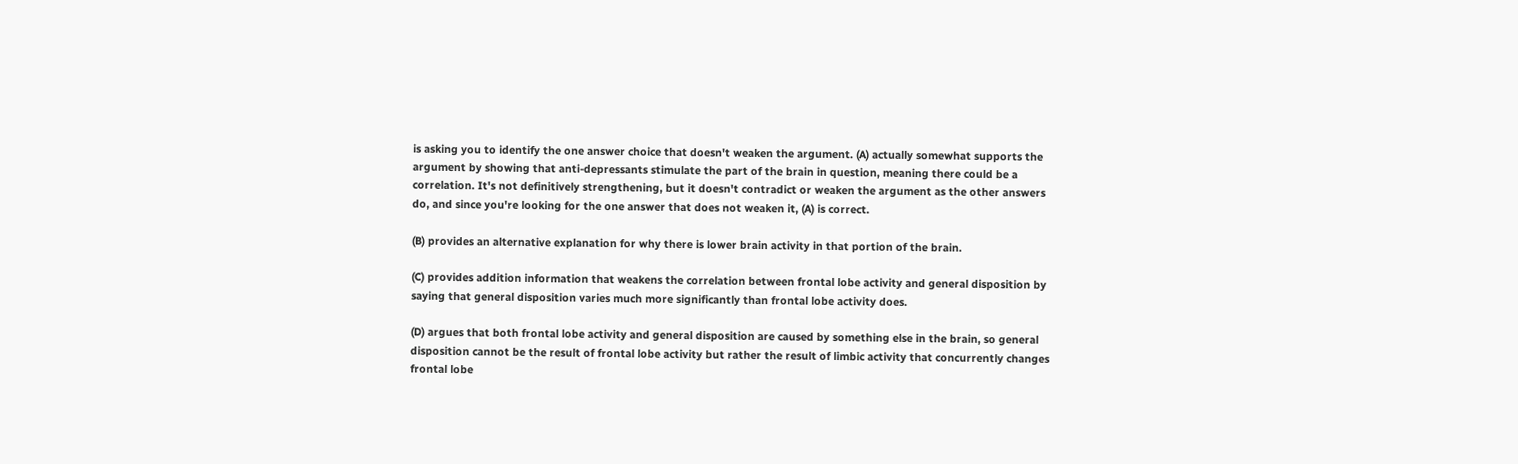is asking you to identify the one answer choice that doesn't weaken the argument. (A) actually somewhat supports the argument by showing that anti-depressants stimulate the part of the brain in question, meaning there could be a correlation. It's not definitively strengthening, but it doesn't contradict or weaken the argument as the other answers do, and since you're looking for the one answer that does not weaken it, (A) is correct.

(B) provides an alternative explanation for why there is lower brain activity in that portion of the brain.

(C) provides addition information that weakens the correlation between frontal lobe activity and general disposition by saying that general disposition varies much more significantly than frontal lobe activity does.

(D) argues that both frontal lobe activity and general disposition are caused by something else in the brain, so general disposition cannot be the result of frontal lobe activity but rather the result of limbic activity that concurrently changes frontal lobe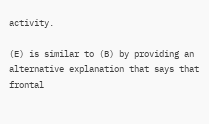activity.

(E) is similar to (B) by providing an alternative explanation that says that frontal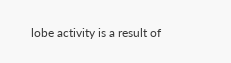lobe activity is a result of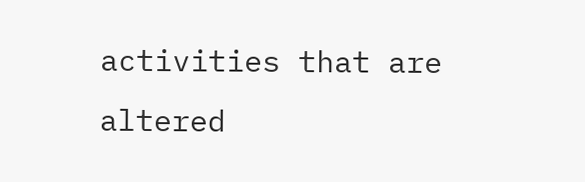activities that are altered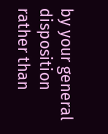by your general disposition rather than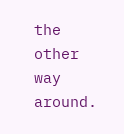the other way around.